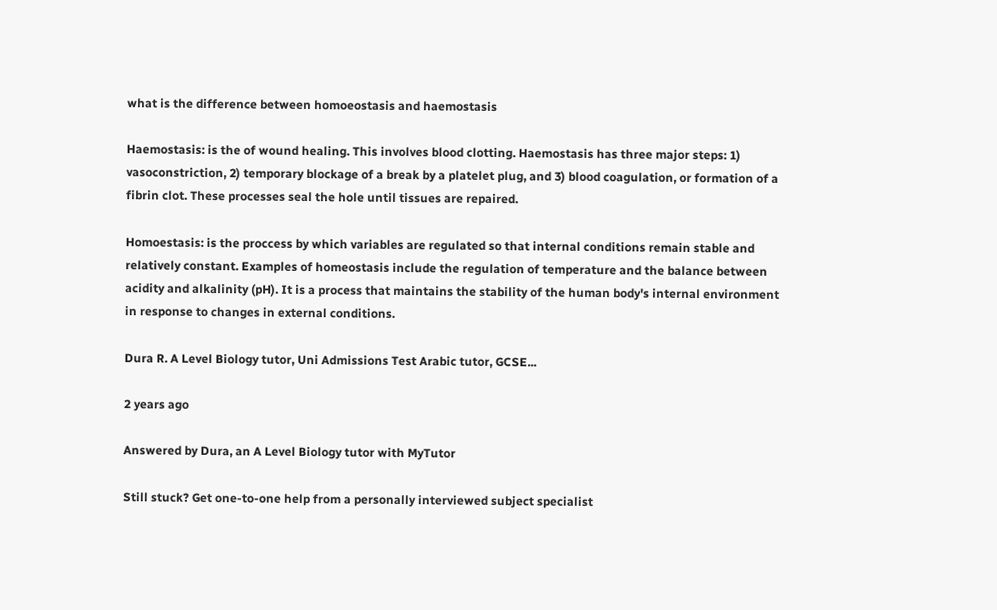what is the difference between homoeostasis and haemostasis

Haemostasis: is the of wound healing. This involves blood clotting. Haemostasis has three major steps: 1) vasoconstriction, 2) temporary blockage of a break by a platelet plug, and 3) blood coagulation, or formation of a fibrin clot. These processes seal the hole until tissues are repaired.

Homoestasis: is the proccess by which variables are regulated so that internal conditions remain stable and relatively constant. Examples of homeostasis include the regulation of temperature and the balance between acidity and alkalinity (pH). It is a process that maintains the stability of the human body's internal environment in response to changes in external conditions.

Dura R. A Level Biology tutor, Uni Admissions Test Arabic tutor, GCSE...

2 years ago

Answered by Dura, an A Level Biology tutor with MyTutor

Still stuck? Get one-to-one help from a personally interviewed subject specialist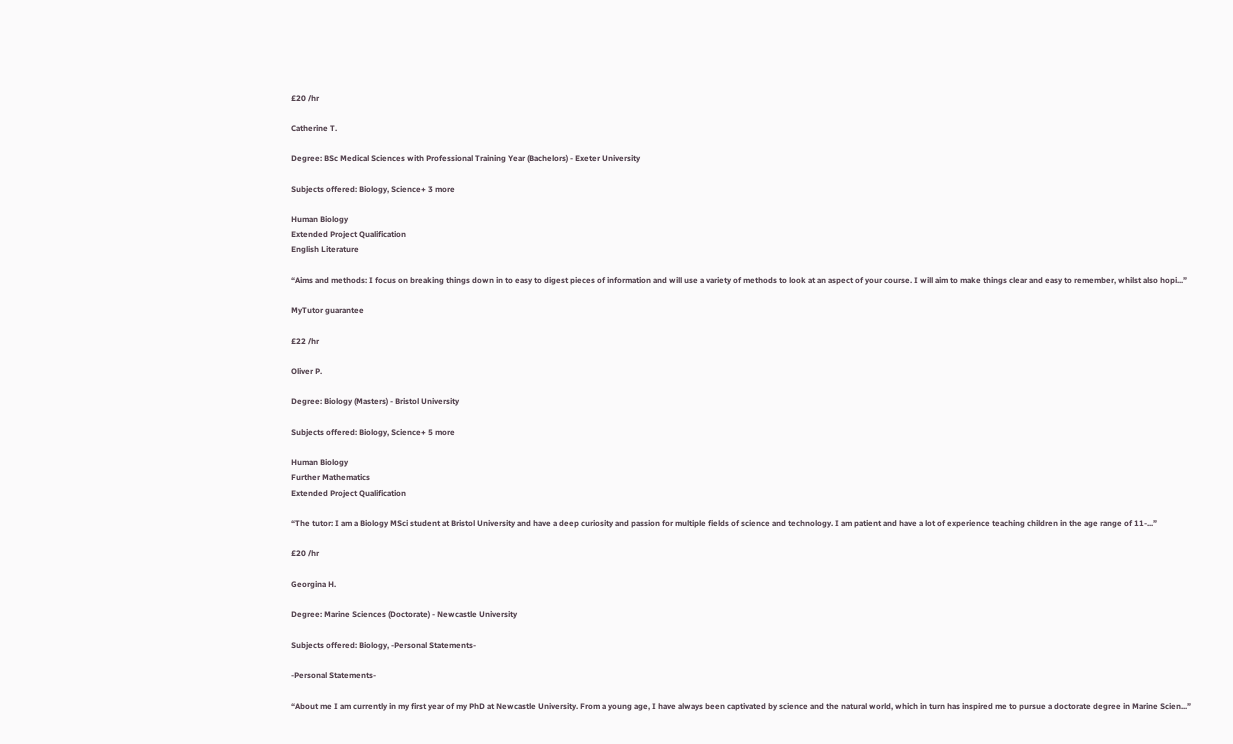£20 /hr

Catherine T.

Degree: BSc Medical Sciences with Professional Training Year (Bachelors) - Exeter University

Subjects offered: Biology, Science+ 3 more

Human Biology
Extended Project Qualification
English Literature

“Aims and methods: I focus on breaking things down in to easy to digest pieces of information and will use a variety of methods to look at an aspect of your course. I will aim to make things clear and easy to remember, whilst also hopi...”

MyTutor guarantee

£22 /hr

Oliver P.

Degree: Biology (Masters) - Bristol University

Subjects offered: Biology, Science+ 5 more

Human Biology
Further Mathematics
Extended Project Qualification

“The tutor: I am a Biology MSci student at Bristol University and have a deep curiosity and passion for multiple fields of science and technology. I am patient and have a lot of experience teaching children in the age range of 11-...”

£20 /hr

Georgina H.

Degree: Marine Sciences (Doctorate) - Newcastle University

Subjects offered: Biology, -Personal Statements-

-Personal Statements-

“About me I am currently in my first year of my PhD at Newcastle University. From a young age, I have always been captivated by science and the natural world, which in turn has inspired me to pursue a doctorate degree in Marine Scien...”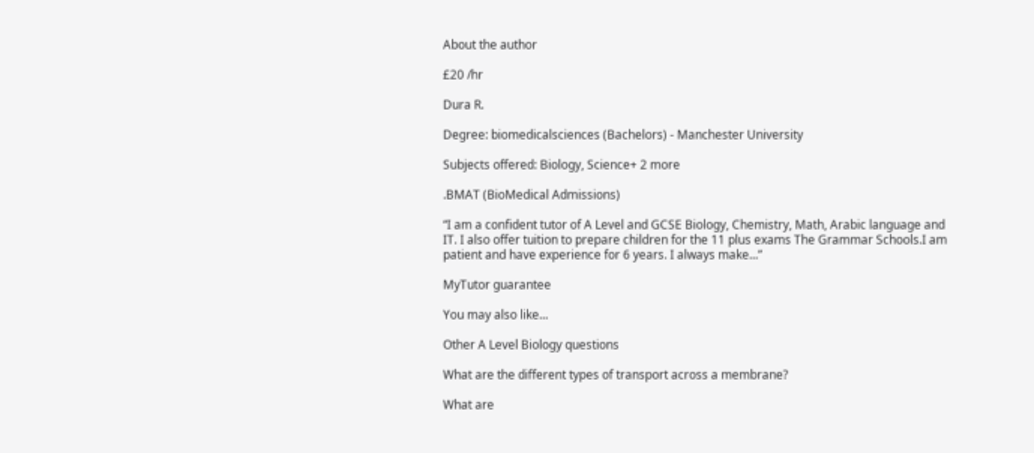About the author

£20 /hr

Dura R.

Degree: biomedicalsciences (Bachelors) - Manchester University

Subjects offered: Biology, Science+ 2 more

.BMAT (BioMedical Admissions)

“I am a confident tutor of A Level and GCSE Biology, Chemistry, Math, Arabic language and IT. I also offer tuition to prepare children for the 11 plus exams The Grammar Schools.I am patient and have experience for 6 years. I always make...”

MyTutor guarantee

You may also like...

Other A Level Biology questions

What are the different types of transport across a membrane?

What are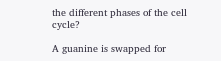the different phases of the cell cycle?

A guanine is swapped for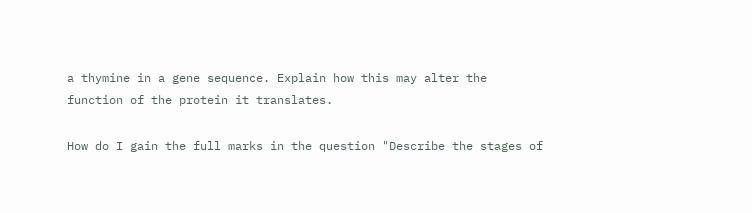a thymine in a gene sequence. Explain how this may alter the function of the protein it translates.

How do I gain the full marks in the question "Describe the stages of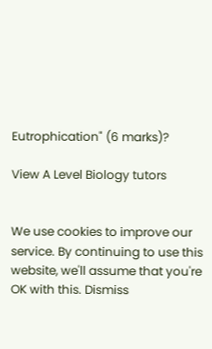Eutrophication" (6 marks)?

View A Level Biology tutors


We use cookies to improve our service. By continuing to use this website, we'll assume that you're OK with this. Dismiss